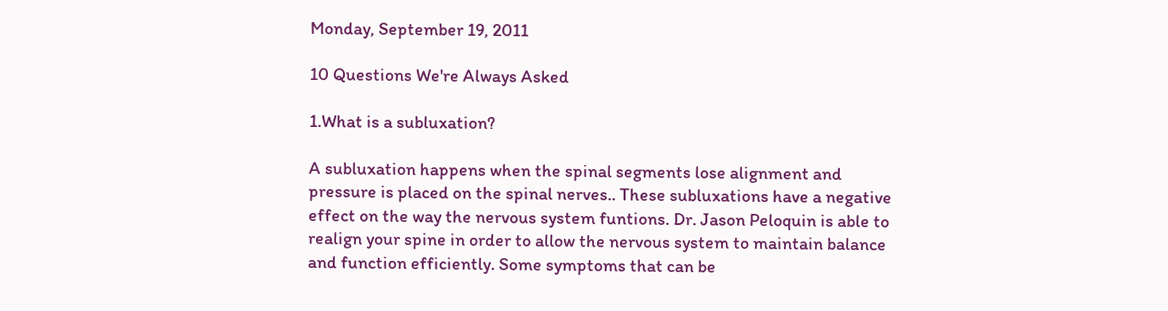Monday, September 19, 2011

10 Questions We're Always Asked

1.What is a subluxation?

A subluxation happens when the spinal segments lose alignment and pressure is placed on the spinal nerves.. These subluxations have a negative effect on the way the nervous system funtions. Dr. Jason Peloquin is able to realign your spine in order to allow the nervous system to maintain balance and function efficiently. Some symptoms that can be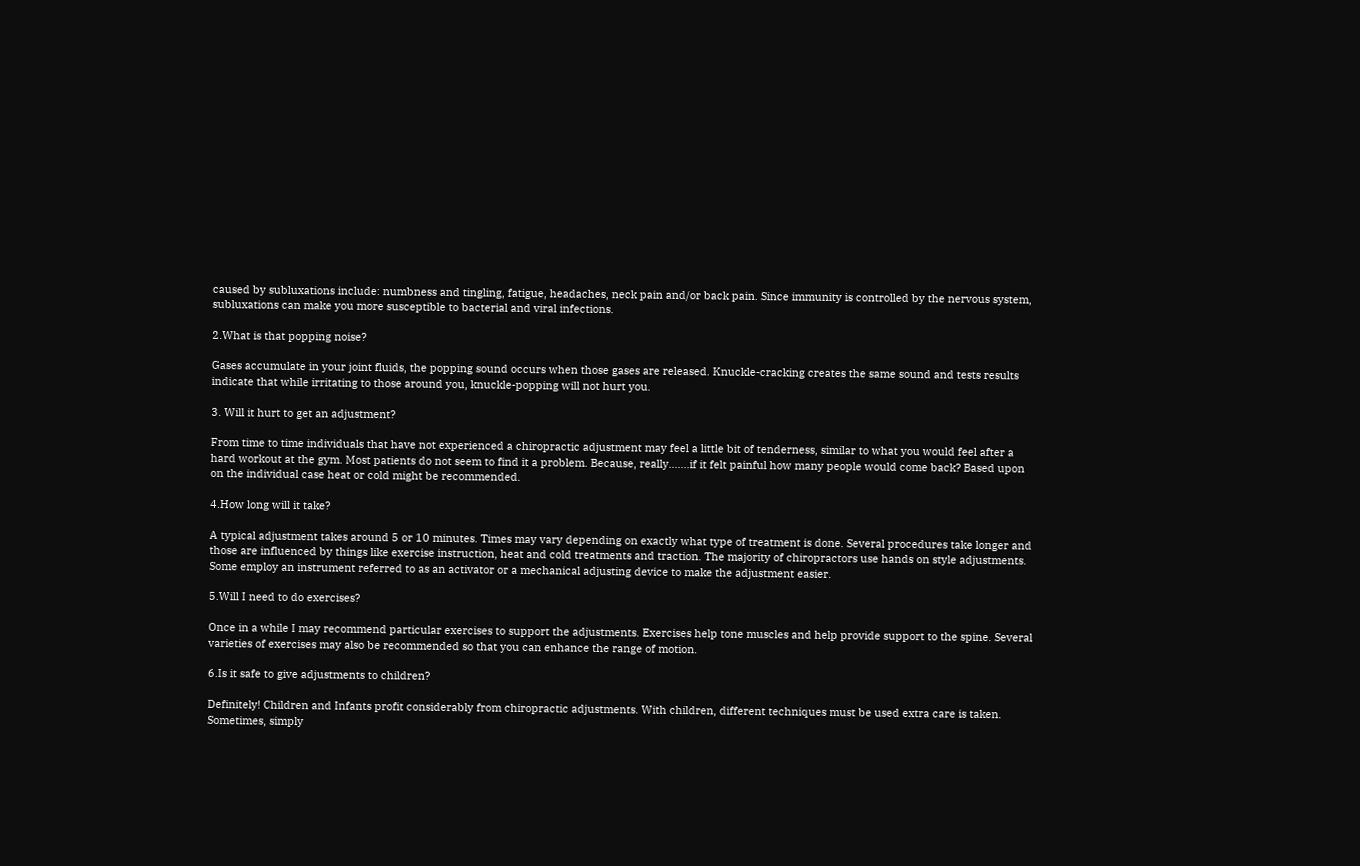caused by subluxations include: numbness and tingling, fatigue, headaches, neck pain and/or back pain. Since immunity is controlled by the nervous system, subluxations can make you more susceptible to bacterial and viral infections.

2.What is that popping noise?

Gases accumulate in your joint fluids, the popping sound occurs when those gases are released. Knuckle-cracking creates the same sound and tests results indicate that while irritating to those around you, knuckle-popping will not hurt you.

3. Will it hurt to get an adjustment?

From time to time individuals that have not experienced a chiropractic adjustment may feel a little bit of tenderness, similar to what you would feel after a hard workout at the gym. Most patients do not seem to find it a problem. Because, really…….if it felt painful how many people would come back? Based upon on the individual case heat or cold might be recommended.

4.How long will it take?

A typical adjustment takes around 5 or 10 minutes. Times may vary depending on exactly what type of treatment is done. Several procedures take longer and those are influenced by things like exercise instruction, heat and cold treatments and traction. The majority of chiropractors use hands on style adjustments. Some employ an instrument referred to as an activator or a mechanical adjusting device to make the adjustment easier.

5.Will I need to do exercises?

Once in a while I may recommend particular exercises to support the adjustments. Exercises help tone muscles and help provide support to the spine. Several varieties of exercises may also be recommended so that you can enhance the range of motion.

6.Is it safe to give adjustments to children?

Definitely! Children and Infants profit considerably from chiropractic adjustments. With children, different techniques must be used extra care is taken. Sometimes, simply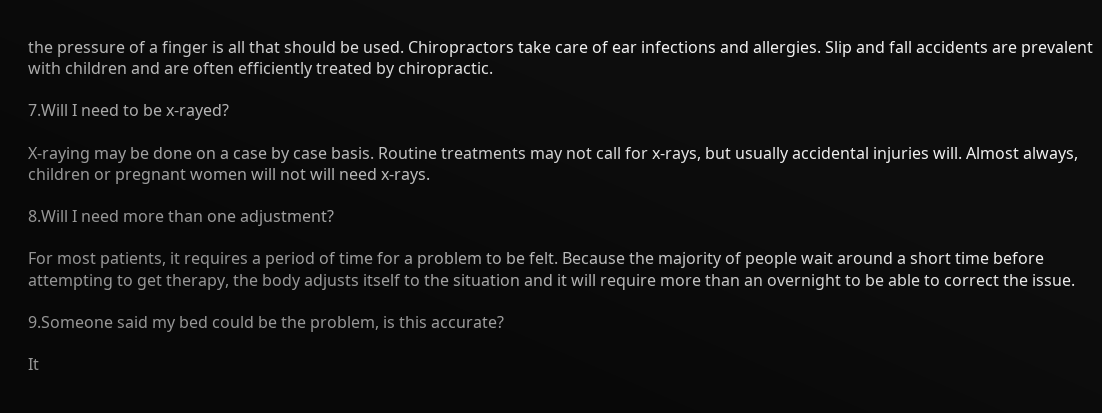the pressure of a finger is all that should be used. Chiropractors take care of ear infections and allergies. Slip and fall accidents are prevalent with children and are often efficiently treated by chiropractic.

7.Will I need to be x-rayed?

X-raying may be done on a case by case basis. Routine treatments may not call for x-rays, but usually accidental injuries will. Almost always, children or pregnant women will not will need x-rays.

8.Will I need more than one adjustment?

For most patients, it requires a period of time for a problem to be felt. Because the majority of people wait around a short time before attempting to get therapy, the body adjusts itself to the situation and it will require more than an overnight to be able to correct the issue.

9.Someone said my bed could be the problem, is this accurate?

It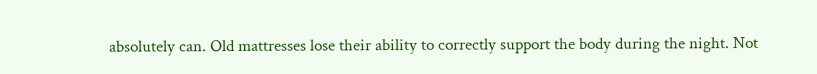absolutely can. Old mattresses lose their ability to correctly support the body during the night. Not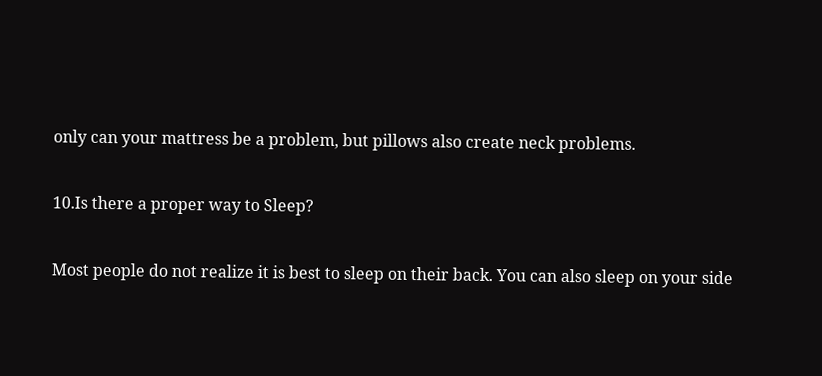only can your mattress be a problem, but pillows also create neck problems.

10.Is there a proper way to Sleep?

Most people do not realize it is best to sleep on their back. You can also sleep on your side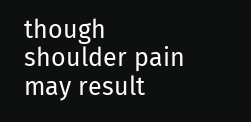though shoulder pain may result